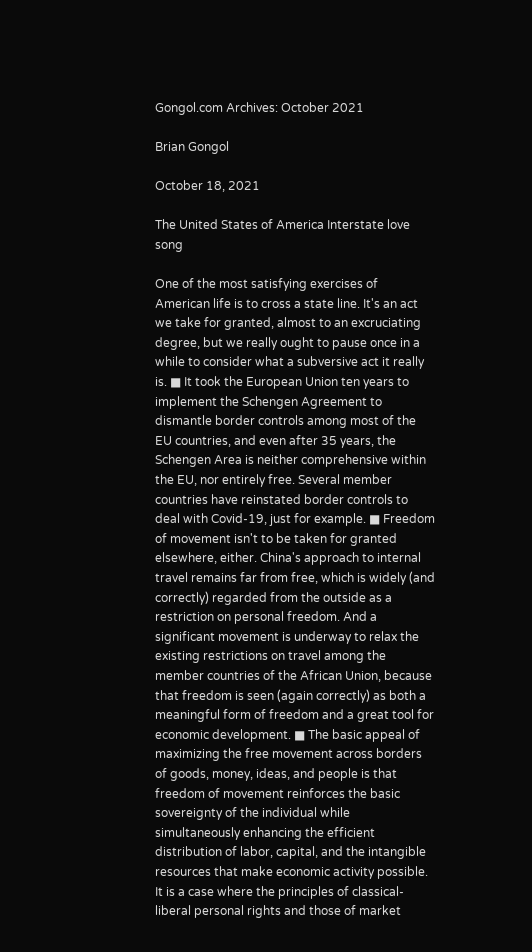Gongol.com Archives: October 2021

Brian Gongol

October 18, 2021

The United States of America Interstate love song

One of the most satisfying exercises of American life is to cross a state line. It's an act we take for granted, almost to an excruciating degree, but we really ought to pause once in a while to consider what a subversive act it really is. ■ It took the European Union ten years to implement the Schengen Agreement to dismantle border controls among most of the EU countries, and even after 35 years, the Schengen Area is neither comprehensive within the EU, nor entirely free. Several member countries have reinstated border controls to deal with Covid-19, just for example. ■ Freedom of movement isn't to be taken for granted elsewhere, either. China's approach to internal travel remains far from free, which is widely (and correctly) regarded from the outside as a restriction on personal freedom. And a significant movement is underway to relax the existing restrictions on travel among the member countries of the African Union, because that freedom is seen (again correctly) as both a meaningful form of freedom and a great tool for economic development. ■ The basic appeal of maximizing the free movement across borders of goods, money, ideas, and people is that freedom of movement reinforces the basic sovereignty of the individual while simultaneously enhancing the efficient distribution of labor, capital, and the intangible resources that make economic activity possible. It is a case where the principles of classical-liberal personal rights and those of market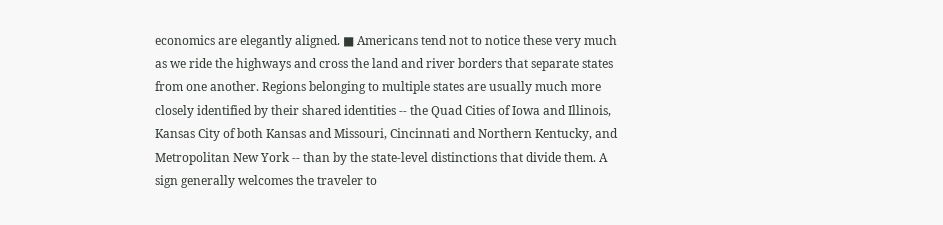economics are elegantly aligned. ■ Americans tend not to notice these very much as we ride the highways and cross the land and river borders that separate states from one another. Regions belonging to multiple states are usually much more closely identified by their shared identities -- the Quad Cities of Iowa and Illinois, Kansas City of both Kansas and Missouri, Cincinnati and Northern Kentucky, and Metropolitan New York -- than by the state-level distinctions that divide them. A sign generally welcomes the traveler to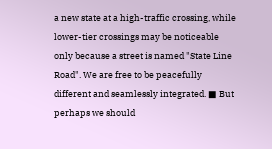a new state at a high-traffic crossing, while lower-tier crossings may be noticeable only because a street is named "State Line Road". We are free to be peacefully different and seamlessly integrated. ■ But perhaps we should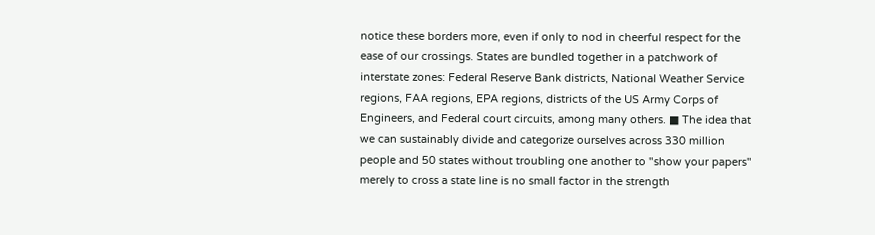notice these borders more, even if only to nod in cheerful respect for the ease of our crossings. States are bundled together in a patchwork of interstate zones: Federal Reserve Bank districts, National Weather Service regions, FAA regions, EPA regions, districts of the US Army Corps of Engineers, and Federal court circuits, among many others. ■ The idea that we can sustainably divide and categorize ourselves across 330 million people and 50 states without troubling one another to "show your papers" merely to cross a state line is no small factor in the strength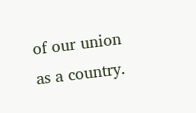of our union as a country.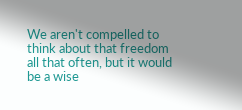We aren't compelled to think about that freedom all that often, but it would be a wise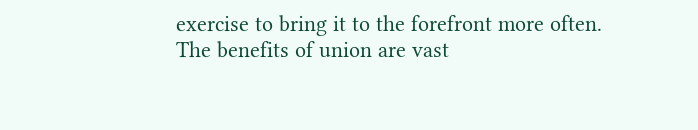exercise to bring it to the forefront more often. The benefits of union are vast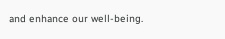and enhance our well-being.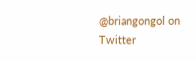@briangongol on Twitter